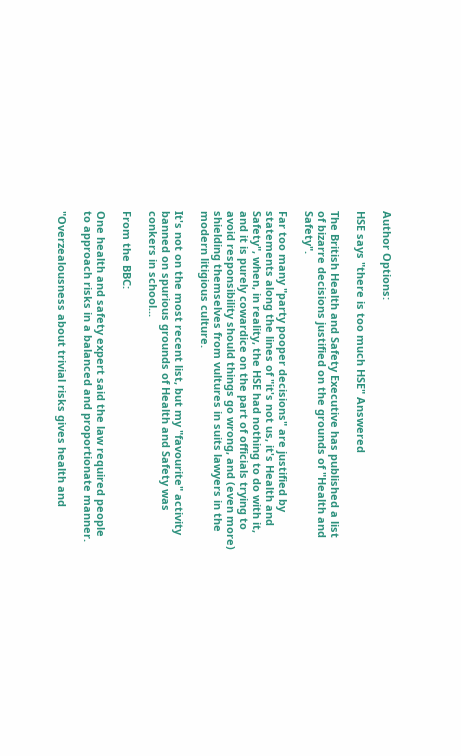Author Options:

HSE says "there is too much HSE" Answered

The British Health and Safety Executive has published a list of bizarre decisions justified on the grounds of "Health and Safety".

Far too many "party pooper decisions" are justified by statements along the lines of "it's not us, it's Health and Safety", when, in reality, the HSE had nothing to do with it, and it is purely cowardice on the part of officials trying to avoid responsibility should things go wrong, and (even more) shielding themselves from vultures in suits lawyers in the modern litigious culture.

It's not on the most recent list, but my "favourite" activity banned on spurious grounds of Health and Safety was conkers in school...

From the BBC:

One health and safety expert said the law required people to approach risks in a balanced and proportionate manner.

"Overzealousness about trivial risks gives health and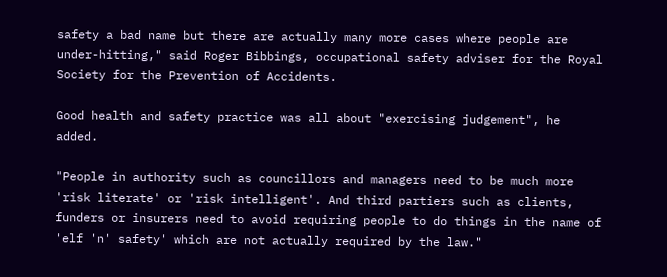safety a bad name but there are actually many more cases where people are under-hitting," said Roger Bibbings, occupational safety adviser for the Royal Society for the Prevention of Accidents.

Good health and safety practice was all about "exercising judgement", he added.

"People in authority such as councillors and managers need to be much more 'risk literate' or 'risk intelligent'. And third partiers such as clients, funders or insurers need to avoid requiring people to do things in the name of 'elf 'n' safety' which are not actually required by the law."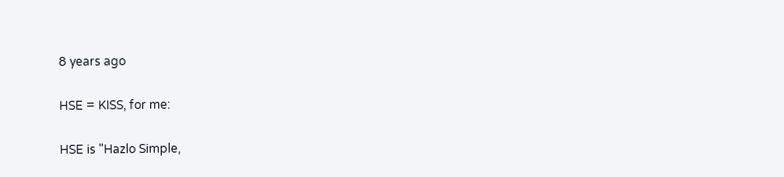8 years ago

HSE = KISS, for me:

HSE is "Hazlo Simple,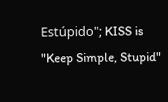Estúpido"; KISS is "Keep Simple, Stupid"